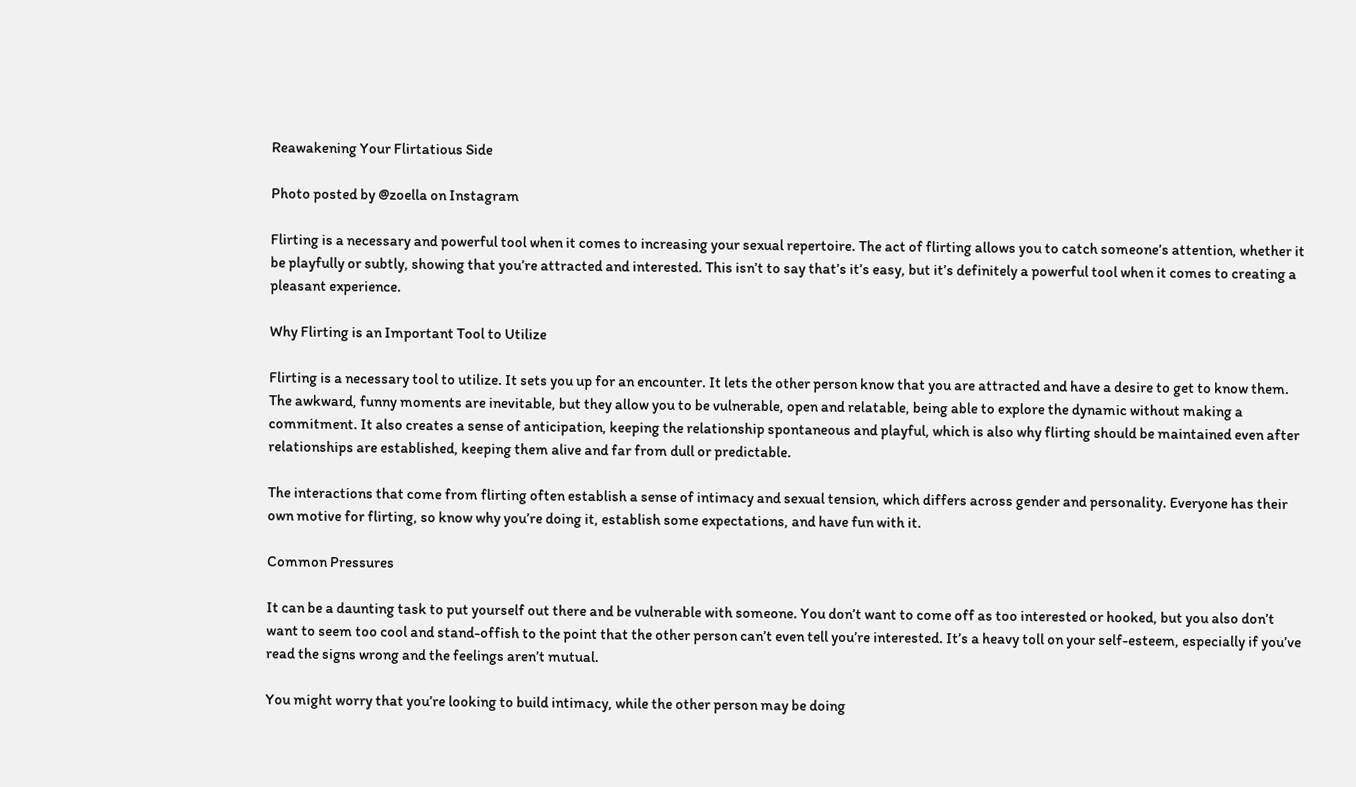Reawakening Your Flirtatious Side

Photo posted by @zoella on Instagram

Flirting is a necessary and powerful tool when it comes to increasing your sexual repertoire. The act of flirting allows you to catch someone’s attention, whether it be playfully or subtly, showing that you’re attracted and interested. This isn’t to say that’s it’s easy, but it’s definitely a powerful tool when it comes to creating a pleasant experience.

Why Flirting is an Important Tool to Utilize

Flirting is a necessary tool to utilize. It sets you up for an encounter. It lets the other person know that you are attracted and have a desire to get to know them. The awkward, funny moments are inevitable, but they allow you to be vulnerable, open and relatable, being able to explore the dynamic without making a commitment. It also creates a sense of anticipation, keeping the relationship spontaneous and playful, which is also why flirting should be maintained even after relationships are established, keeping them alive and far from dull or predictable.

The interactions that come from flirting often establish a sense of intimacy and sexual tension, which differs across gender and personality. Everyone has their own motive for flirting, so know why you’re doing it, establish some expectations, and have fun with it.

Common Pressures

It can be a daunting task to put yourself out there and be vulnerable with someone. You don’t want to come off as too interested or hooked, but you also don’t want to seem too cool and stand-offish to the point that the other person can’t even tell you’re interested. It’s a heavy toll on your self-esteem, especially if you’ve read the signs wrong and the feelings aren’t mutual.

You might worry that you’re looking to build intimacy, while the other person may be doing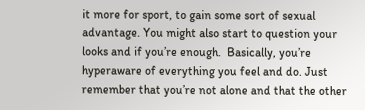it more for sport, to gain some sort of sexual advantage. You might also start to question your looks and if you’re enough.  Basically, you’re hyperaware of everything you feel and do. Just remember that you’re not alone and that the other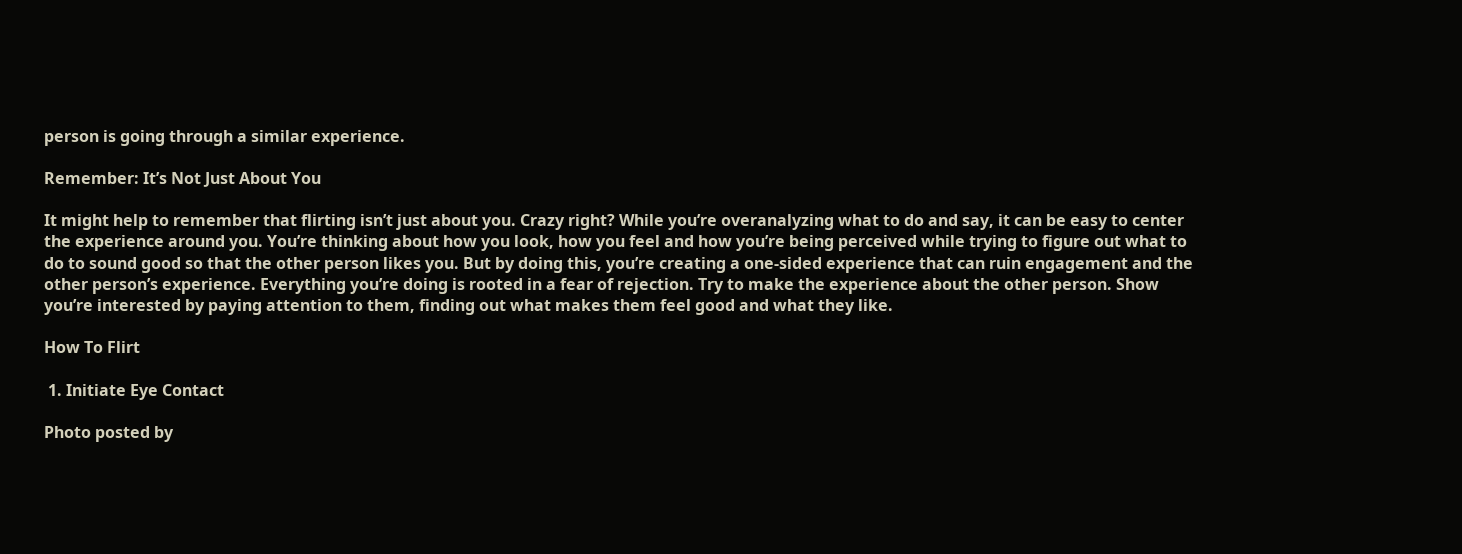person is going through a similar experience.

Remember: It’s Not Just About You

It might help to remember that flirting isn’t just about you. Crazy right? While you’re overanalyzing what to do and say, it can be easy to center the experience around you. You’re thinking about how you look, how you feel and how you’re being perceived while trying to figure out what to do to sound good so that the other person likes you. But by doing this, you’re creating a one-sided experience that can ruin engagement and the other person’s experience. Everything you’re doing is rooted in a fear of rejection. Try to make the experience about the other person. Show you’re interested by paying attention to them, finding out what makes them feel good and what they like.

How To Flirt

 1. Initiate Eye Contact

Photo posted by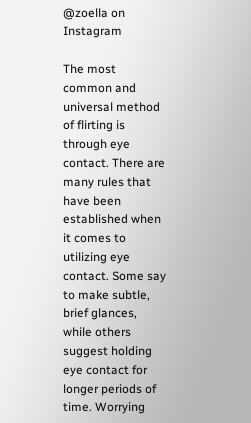@zoella on Instagram

The most common and universal method of flirting is through eye contact. There are many rules that have been established when it comes to utilizing eye contact. Some say to make subtle, brief glances, while others suggest holding eye contact for longer periods of time. Worrying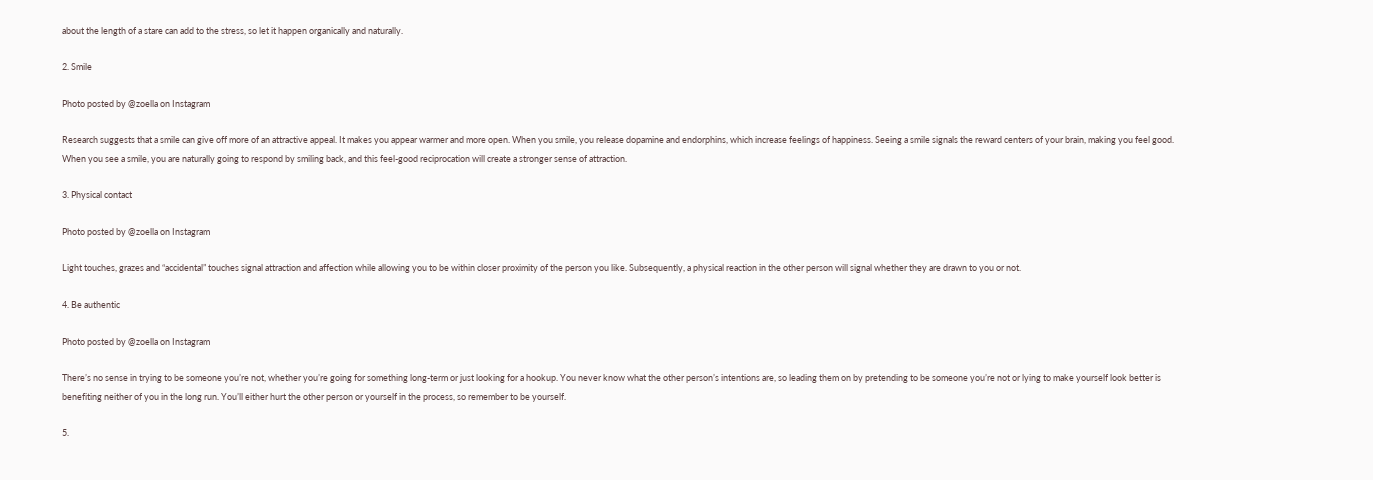about the length of a stare can add to the stress, so let it happen organically and naturally.

2. Smile

Photo posted by @zoella on Instagram

Research suggests that a smile can give off more of an attractive appeal. It makes you appear warmer and more open. When you smile, you release dopamine and endorphins, which increase feelings of happiness. Seeing a smile signals the reward centers of your brain, making you feel good. When you see a smile, you are naturally going to respond by smiling back, and this feel-good reciprocation will create a stronger sense of attraction.

3. Physical contact

Photo posted by @zoella on Instagram

Light touches, grazes and “accidental” touches signal attraction and affection while allowing you to be within closer proximity of the person you like. Subsequently, a physical reaction in the other person will signal whether they are drawn to you or not.

4. Be authentic

Photo posted by @zoella on Instagram

There’s no sense in trying to be someone you’re not, whether you’re going for something long-term or just looking for a hookup. You never know what the other person’s intentions are, so leading them on by pretending to be someone you’re not or lying to make yourself look better is benefiting neither of you in the long run. You’ll either hurt the other person or yourself in the process, so remember to be yourself.

5.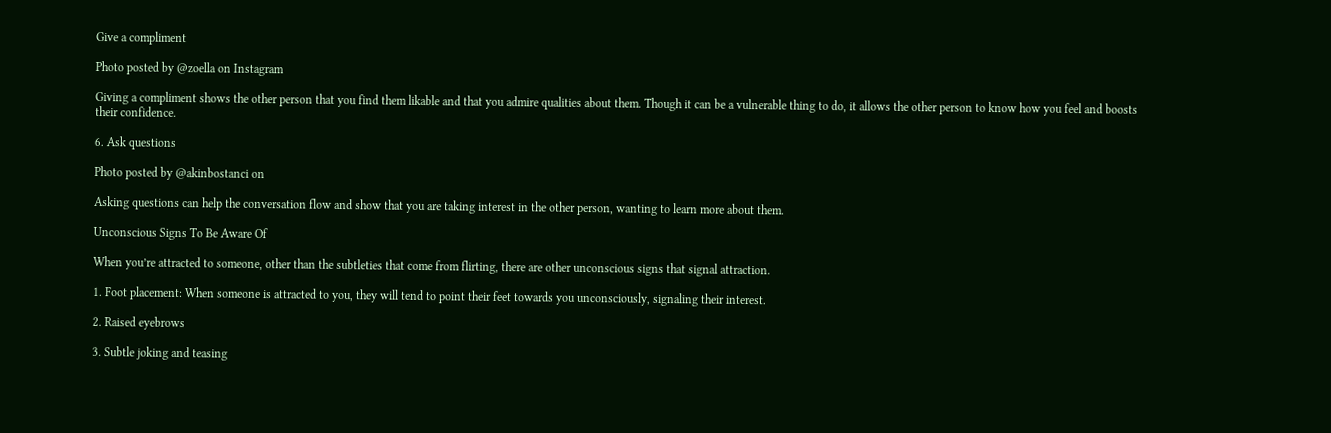Give a compliment

Photo posted by @zoella on Instagram

Giving a compliment shows the other person that you find them likable and that you admire qualities about them. Though it can be a vulnerable thing to do, it allows the other person to know how you feel and boosts their confidence.

6. Ask questions

Photo posted by @akinbostanci on

Asking questions can help the conversation flow and show that you are taking interest in the other person, wanting to learn more about them.

Unconscious Signs To Be Aware Of

When you’re attracted to someone, other than the subtleties that come from flirting, there are other unconscious signs that signal attraction.

1. Foot placement: When someone is attracted to you, they will tend to point their feet towards you unconsciously, signaling their interest.

2. Raised eyebrows

3. Subtle joking and teasing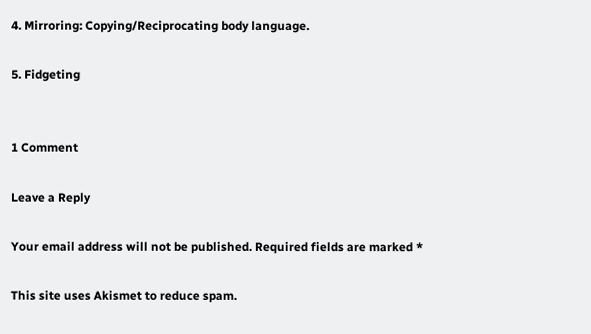4. Mirroring: Copying/Reciprocating body language.

5. Fidgeting


1 Comment

Leave a Reply

Your email address will not be published. Required fields are marked *

This site uses Akismet to reduce spam.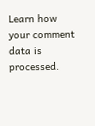Learn how your comment data is processed.